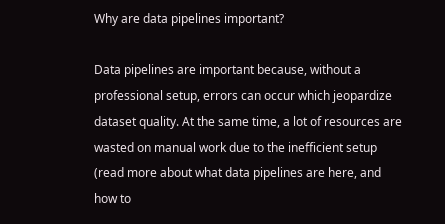Why are data pipelines important?

Data pipelines are important because, without a professional setup, errors can occur which jeopardize dataset quality. At the same time, a lot of resources are wasted on manual work due to the inefficient setup (read more about what data pipelines are here, and how to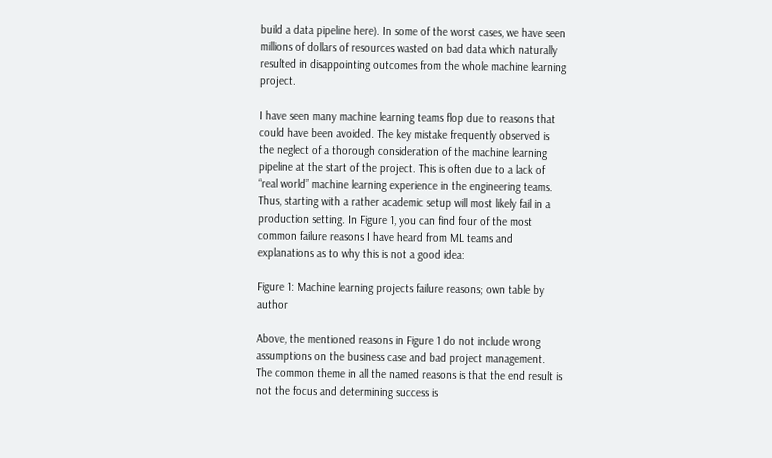build a data pipeline here). In some of the worst cases, we have seen millions of dollars of resources wasted on bad data which naturally resulted in disappointing outcomes from the whole machine learning project.

I have seen many machine learning teams flop due to reasons that could have been avoided. The key mistake frequently observed is the neglect of a thorough consideration of the machine learning pipeline at the start of the project. This is often due to a lack of “real world” machine learning experience in the engineering teams. Thus, starting with a rather academic setup will most likely fail in a production setting. In Figure 1, you can find four of the most common failure reasons I have heard from ML teams and explanations as to why this is not a good idea:

Figure 1: Machine learning projects failure reasons; own table by author

Above, the mentioned reasons in Figure 1 do not include wrong assumptions on the business case and bad project management. The common theme in all the named reasons is that the end result is not the focus and determining success is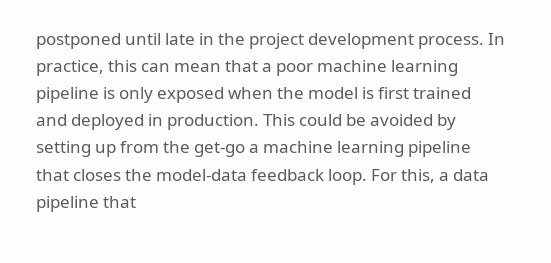postponed until late in the project development process. In practice, this can mean that a poor machine learning pipeline is only exposed when the model is first trained and deployed in production. This could be avoided by setting up from the get-go a machine learning pipeline that closes the model-data feedback loop. For this, a data pipeline that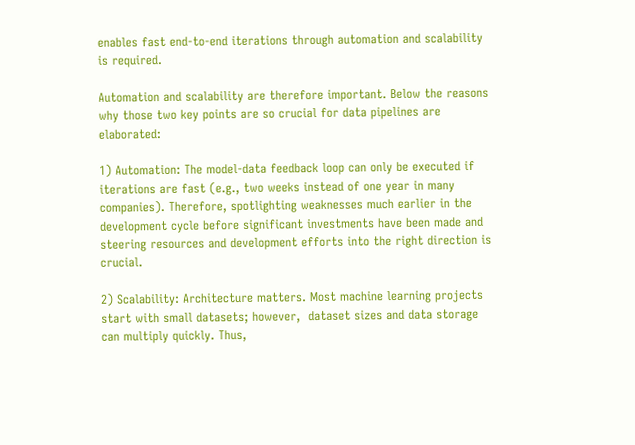enables fast end-to-end iterations through automation and scalability is required.

Automation and scalability are therefore important. Below the reasons why those two key points are so crucial for data pipelines are elaborated:

1) Automation: The model-data feedback loop can only be executed if iterations are fast (e.g., two weeks instead of one year in many companies). Therefore, spotlighting weaknesses much earlier in the development cycle before significant investments have been made and steering resources and development efforts into the right direction is crucial.

2) Scalability: Architecture matters. Most machine learning projects start with small datasets; however,  dataset sizes and data storage can multiply quickly. Thus,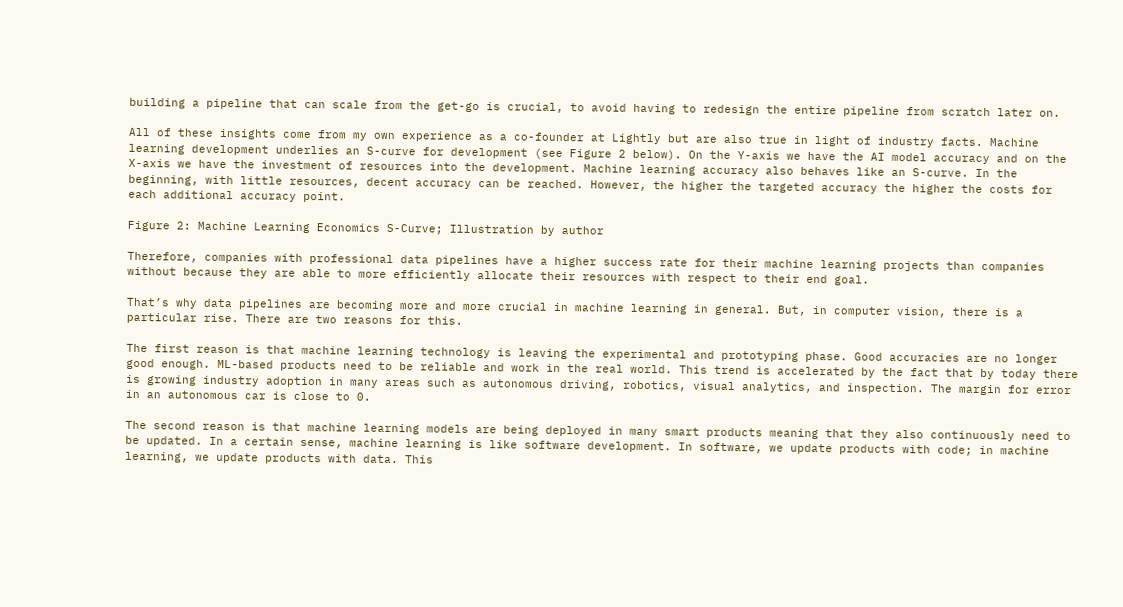building a pipeline that can scale from the get-go is crucial, to avoid having to redesign the entire pipeline from scratch later on.

All of these insights come from my own experience as a co-founder at Lightly but are also true in light of industry facts. Machine learning development underlies an S-curve for development (see Figure 2 below). On the Y-axis we have the AI model accuracy and on the X-axis we have the investment of resources into the development. Machine learning accuracy also behaves like an S-curve. In the beginning, with little resources, decent accuracy can be reached. However, the higher the targeted accuracy the higher the costs for each additional accuracy point.

Figure 2: Machine Learning Economics S-Curve; Illustration by author

Therefore, companies with professional data pipelines have a higher success rate for their machine learning projects than companies without because they are able to more efficiently allocate their resources with respect to their end goal.

That’s why data pipelines are becoming more and more crucial in machine learning in general. But, in computer vision, there is a particular rise. There are two reasons for this.

The first reason is that machine learning technology is leaving the experimental and prototyping phase. Good accuracies are no longer good enough. ML-based products need to be reliable and work in the real world. This trend is accelerated by the fact that by today there is growing industry adoption in many areas such as autonomous driving, robotics, visual analytics, and inspection. The margin for error in an autonomous car is close to 0.

The second reason is that machine learning models are being deployed in many smart products meaning that they also continuously need to be updated. In a certain sense, machine learning is like software development. In software, we update products with code; in machine learning, we update products with data. This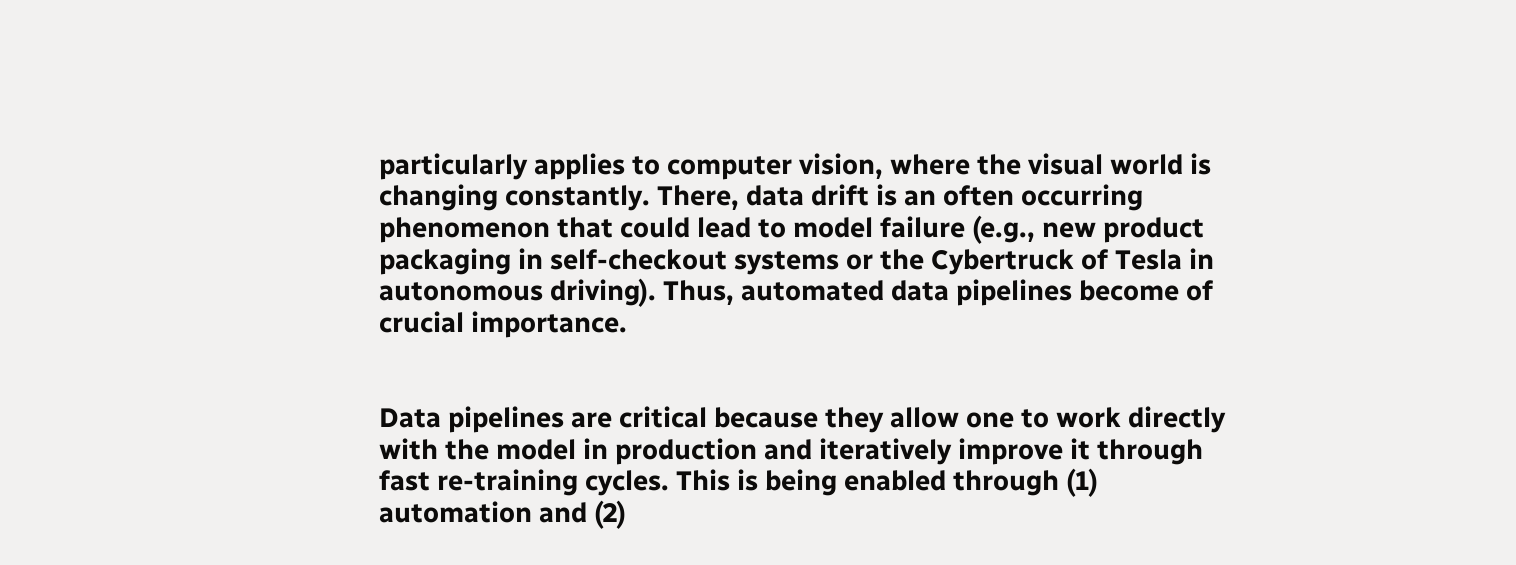particularly applies to computer vision, where the visual world is changing constantly. There, data drift is an often occurring phenomenon that could lead to model failure (e.g., new product packaging in self-checkout systems or the Cybertruck of Tesla in autonomous driving). Thus, automated data pipelines become of crucial importance.


Data pipelines are critical because they allow one to work directly with the model in production and iteratively improve it through fast re-training cycles. This is being enabled through (1) automation and (2)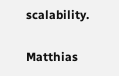scalability.

Matthias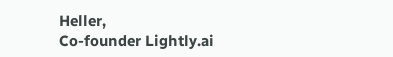Heller,
Co-founder Lightly.ai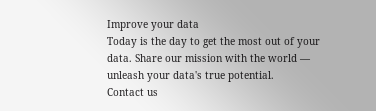Improve your data
Today is the day to get the most out of your data. Share our mission with the world — unleash your data's true potential.
Contact us